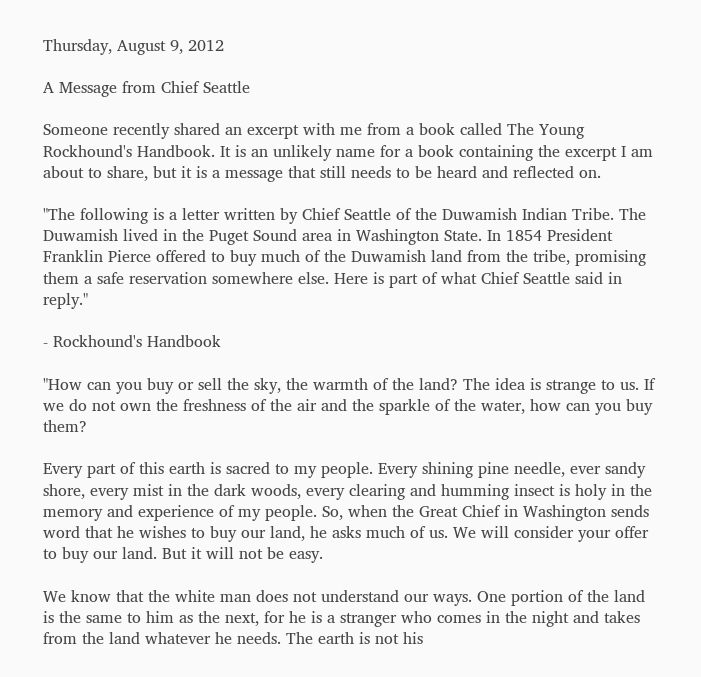Thursday, August 9, 2012

A Message from Chief Seattle

Someone recently shared an excerpt with me from a book called The Young Rockhound's Handbook. It is an unlikely name for a book containing the excerpt I am about to share, but it is a message that still needs to be heard and reflected on.

"The following is a letter written by Chief Seattle of the Duwamish Indian Tribe. The Duwamish lived in the Puget Sound area in Washington State. In 1854 President Franklin Pierce offered to buy much of the Duwamish land from the tribe, promising them a safe reservation somewhere else. Here is part of what Chief Seattle said in reply."

- Rockhound's Handbook

"How can you buy or sell the sky, the warmth of the land? The idea is strange to us. If we do not own the freshness of the air and the sparkle of the water, how can you buy them?

Every part of this earth is sacred to my people. Every shining pine needle, ever sandy shore, every mist in the dark woods, every clearing and humming insect is holy in the memory and experience of my people. So, when the Great Chief in Washington sends word that he wishes to buy our land, he asks much of us. We will consider your offer to buy our land. But it will not be easy.

We know that the white man does not understand our ways. One portion of the land is the same to him as the next, for he is a stranger who comes in the night and takes from the land whatever he needs. The earth is not his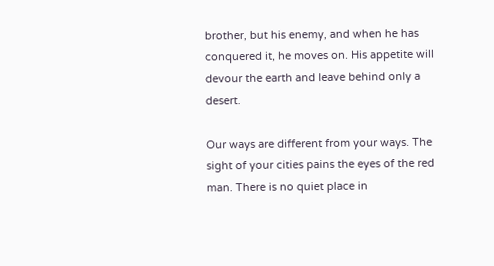brother, but his enemy, and when he has conquered it, he moves on. His appetite will devour the earth and leave behind only a desert.

Our ways are different from your ways. The sight of your cities pains the eyes of the red man. There is no quiet place in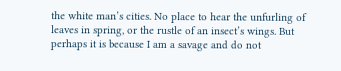the white man’s cities. No place to hear the unfurling of leaves in spring, or the rustle of an insect’s wings. But perhaps it is because I am a savage and do not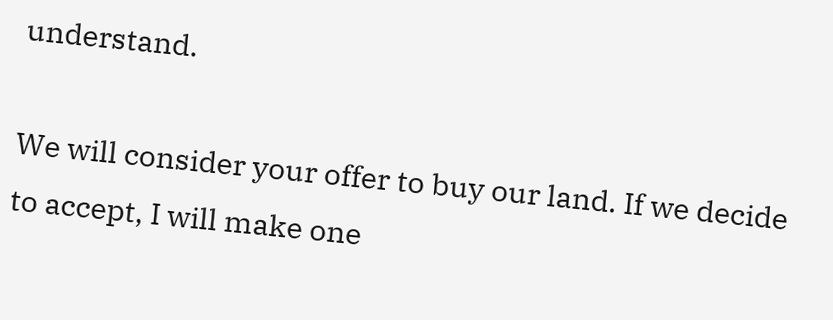understand.

We will consider your offer to buy our land. If we decide to accept, I will make one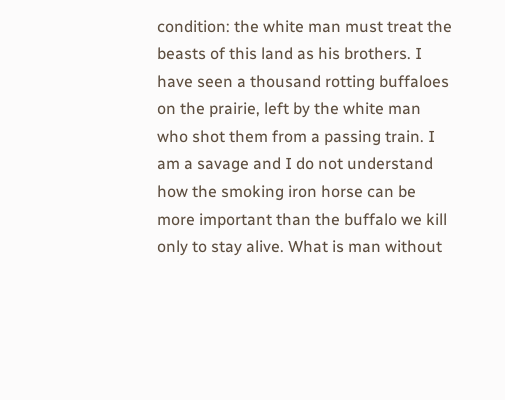condition: the white man must treat the beasts of this land as his brothers. I have seen a thousand rotting buffaloes on the prairie, left by the white man who shot them from a passing train. I am a savage and I do not understand how the smoking iron horse can be more important than the buffalo we kill only to stay alive. What is man without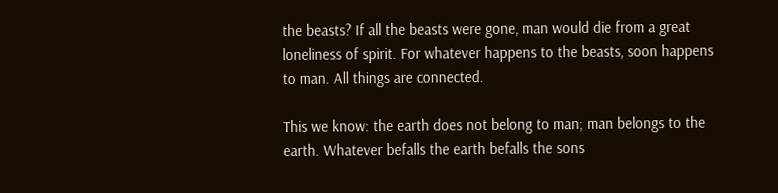the beasts? If all the beasts were gone, man would die from a great loneliness of spirit. For whatever happens to the beasts, soon happens to man. All things are connected.

This we know: the earth does not belong to man; man belongs to the earth. Whatever befalls the earth befalls the sons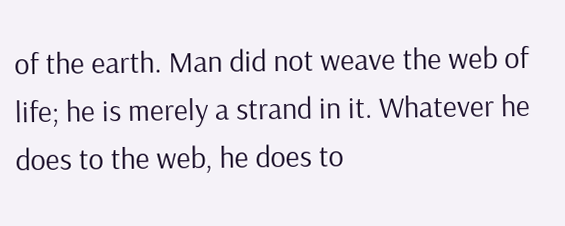of the earth. Man did not weave the web of life; he is merely a strand in it. Whatever he does to the web, he does to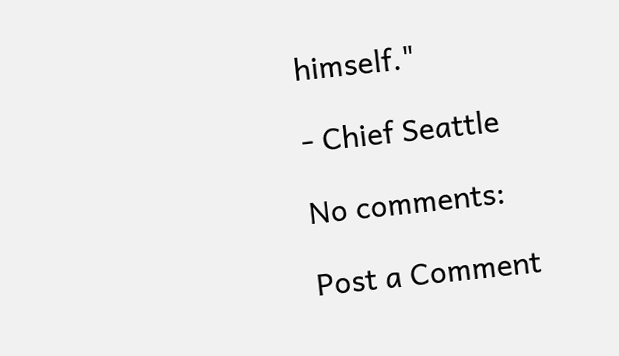himself."

- Chief Seattle

No comments:

Post a Comment